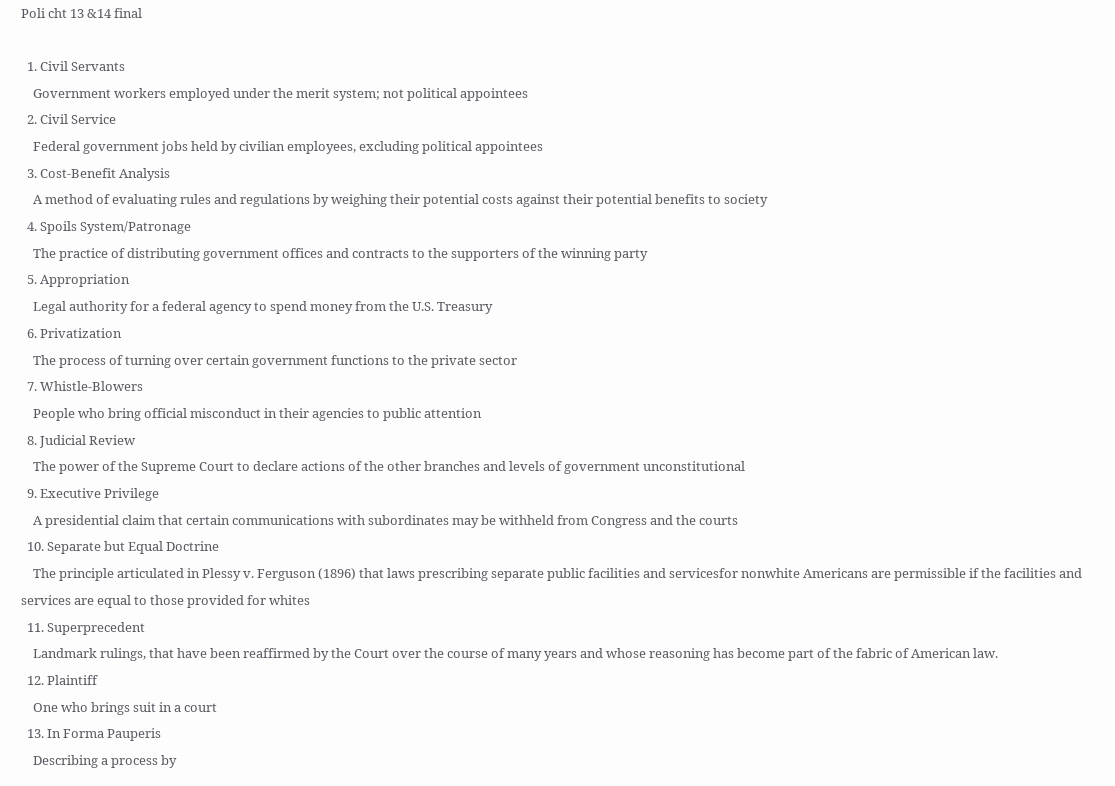Poli cht 13 &14 final

  1. Civil Servants
    Government workers employed under the merit system; not political appointees
  2. Civil Service
    Federal government jobs held by civilian employees, excluding political appointees
  3. Cost-Benefit Analysis
    A method of evaluating rules and regulations by weighing their potential costs against their potential benefits to society
  4. Spoils System/Patronage
    The practice of distributing government offices and contracts to the supporters of the winning party
  5. Appropriation
    Legal authority for a federal agency to spend money from the U.S. Treasury
  6. Privatization
    The process of turning over certain government functions to the private sector
  7. Whistle-Blowers
    People who bring official misconduct in their agencies to public attention
  8. Judicial Review
    The power of the Supreme Court to declare actions of the other branches and levels of government unconstitutional
  9. Executive Privilege
    A presidential claim that certain communications with subordinates may be withheld from Congress and the courts
  10. Separate but Equal Doctrine
    The principle articulated in Plessy v. Ferguson (1896) that laws prescribing separate public facilities and servicesfor nonwhite Americans are permissible if the facilities and services are equal to those provided for whites
  11. Superprecedent
    Landmark rulings, that have been reaffirmed by the Court over the course of many years and whose reasoning has become part of the fabric of American law.
  12. Plaintiff
    One who brings suit in a court
  13. In Forma Pauperis
    Describing a process by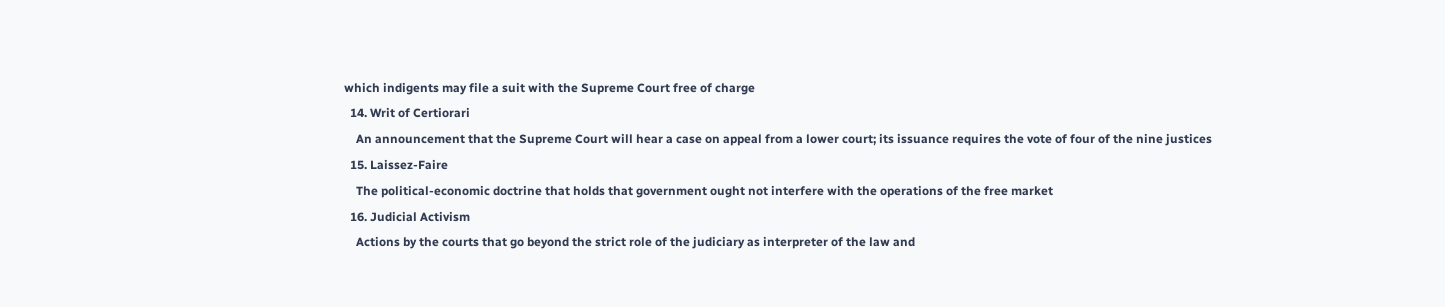which indigents may file a suit with the Supreme Court free of charge
  14. Writ of Certiorari
    An announcement that the Supreme Court will hear a case on appeal from a lower court; its issuance requires the vote of four of the nine justices
  15. Laissez-Faire
    The political-economic doctrine that holds that government ought not interfere with the operations of the free market
  16. Judicial Activism
    Actions by the courts that go beyond the strict role of the judiciary as interpreter of the law and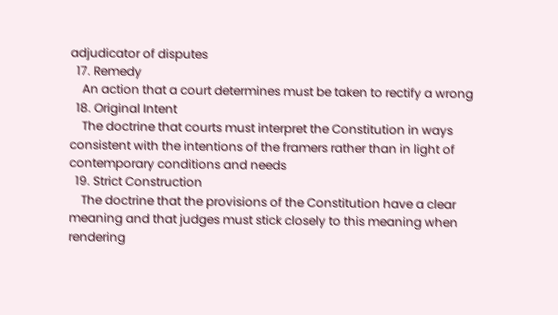adjudicator of disputes
  17. Remedy
    An action that a court determines must be taken to rectify a wrong
  18. Original Intent
    The doctrine that courts must interpret the Constitution in ways consistent with the intentions of the framers rather than in light of contemporary conditions and needs
  19. Strict Construction
    The doctrine that the provisions of the Constitution have a clear meaning and that judges must stick closely to this meaning when rendering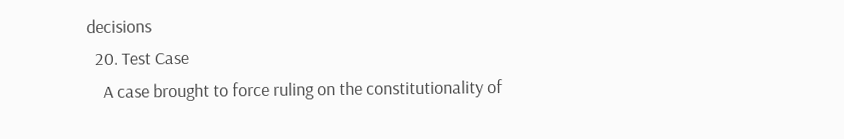decisions
  20. Test Case
    A case brought to force ruling on the constitutionality of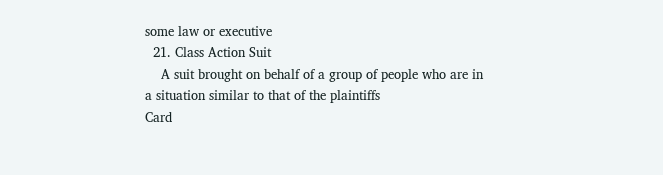some law or executive
  21. Class Action Suit
    A suit brought on behalf of a group of people who are in a situation similar to that of the plaintiffs
Card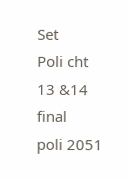Set
Poli cht 13 &14 final
poli 2051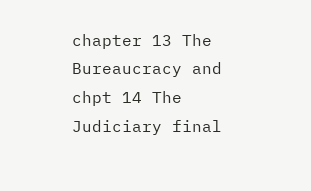chapter 13 The Bureaucracy and chpt 14 The Judiciary final